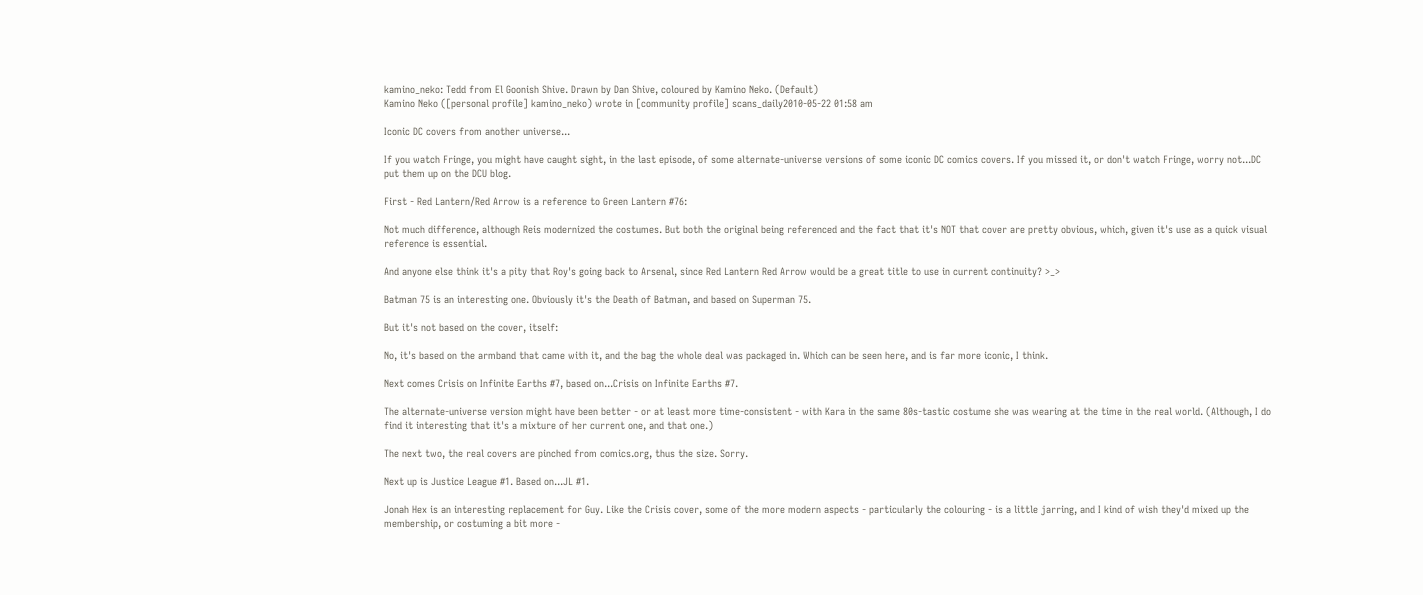kamino_neko: Tedd from El Goonish Shive. Drawn by Dan Shive, coloured by Kamino Neko. (Default)
Kamino Neko ([personal profile] kamino_neko) wrote in [community profile] scans_daily2010-05-22 01:58 am

Iconic DC covers from another universe...

If you watch Fringe, you might have caught sight, in the last episode, of some alternate-universe versions of some iconic DC comics covers. If you missed it, or don't watch Fringe, worry not...DC put them up on the DCU blog.

First - Red Lantern/Red Arrow is a reference to Green Lantern #76:

Not much difference, although Reis modernized the costumes. But both the original being referenced and the fact that it's NOT that cover are pretty obvious, which, given it's use as a quick visual reference is essential.

And anyone else think it's a pity that Roy's going back to Arsenal, since Red Lantern Red Arrow would be a great title to use in current continuity? >_>

Batman 75 is an interesting one. Obviously it's the Death of Batman, and based on Superman 75.

But it's not based on the cover, itself:

No, it's based on the armband that came with it, and the bag the whole deal was packaged in. Which can be seen here, and is far more iconic, I think.

Next comes Crisis on Infinite Earths #7, based on...Crisis on Infinite Earths #7.

The alternate-universe version might have been better - or at least more time-consistent - with Kara in the same 80s-tastic costume she was wearing at the time in the real world. (Although, I do find it interesting that it's a mixture of her current one, and that one.)

The next two, the real covers are pinched from comics.org, thus the size. Sorry.

Next up is Justice League #1. Based on...JL #1.

Jonah Hex is an interesting replacement for Guy. Like the Crisis cover, some of the more modern aspects - particularly the colouring - is a little jarring, and I kind of wish they'd mixed up the membership, or costuming a bit more -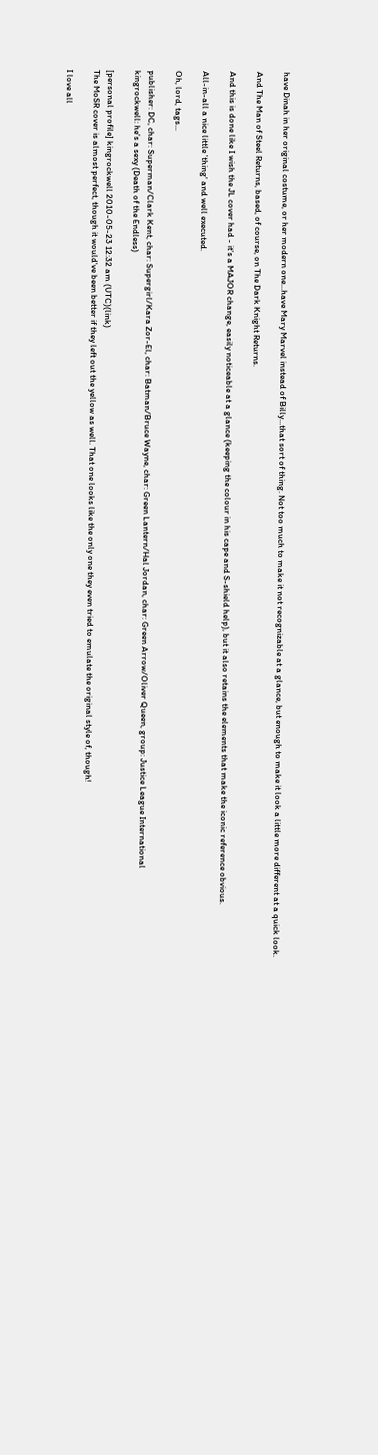have Dinah in her original costume, or her modern one...have Mary Marvel instead of Billy...that sort of thing. Not too much to make it not recognizable at a glance, but enough to make it look a little more different at a quick look.

And The Man of Steel Returns, based, of course, on The Dark Knight Returns.

And this is done like I wish the JL cover had - it's a MAJOR change, easily noticeable at a glance (keeping the colour in his cape and S-shield help), but it also retains the elements that make the iconic reference obvious.

All-in-all a nice little 'thing' and well executed.

Oh, lord, tags...

publisher: DC, char: Superman/Clark Kent, char: Supergirl/Kara Zor-El, char: Batman/Bruce Wayne, char: Green Lantern/Hal Jordan, char: Green Arrow/Oliver Queen, group: Justice League International
kingrockwell: he's a sexy (Death of the Endless)

[personal profile] kingrockwell 2010-05-23 12:32 am (UTC)(link)
The MoSR cover is almost perfect, though it would've been better if they left out the yellow as well. That one looks like the only one they even tried to emulate the original style of, though!

I love all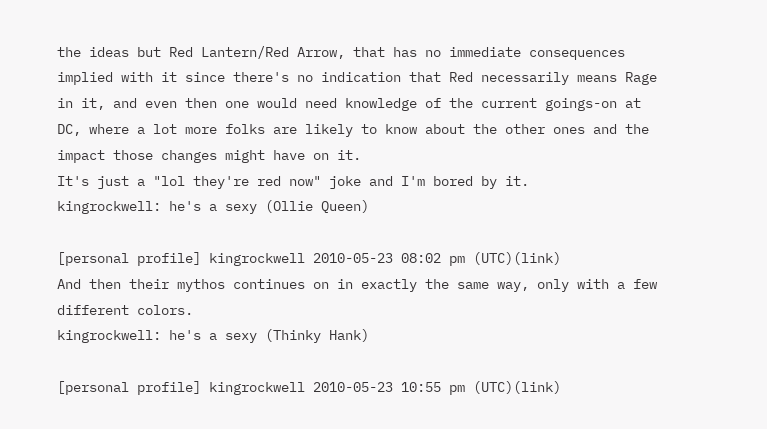the ideas but Red Lantern/Red Arrow, that has no immediate consequences implied with it since there's no indication that Red necessarily means Rage in it, and even then one would need knowledge of the current goings-on at DC, where a lot more folks are likely to know about the other ones and the impact those changes might have on it.
It's just a "lol they're red now" joke and I'm bored by it.
kingrockwell: he's a sexy (Ollie Queen)

[personal profile] kingrockwell 2010-05-23 08:02 pm (UTC)(link)
And then their mythos continues on in exactly the same way, only with a few different colors.
kingrockwell: he's a sexy (Thinky Hank)

[personal profile] kingrockwell 2010-05-23 10:55 pm (UTC)(link)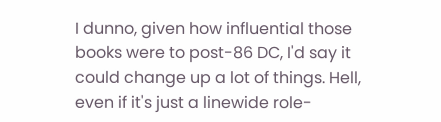I dunno, given how influential those books were to post-86 DC, I'd say it could change up a lot of things. Hell, even if it's just a linewide role-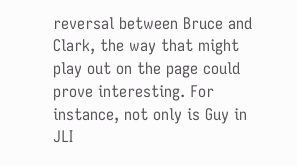reversal between Bruce and Clark, the way that might play out on the page could prove interesting. For instance, not only is Guy in JLI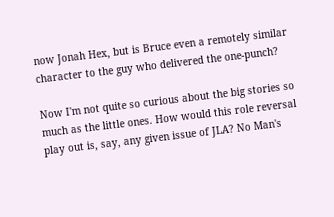now Jonah Hex, but is Bruce even a remotely similar character to the guy who delivered the one-punch?

Now I'm not quite so curious about the big stories so much as the little ones. How would this role reversal play out is, say, any given issue of JLA? No Man's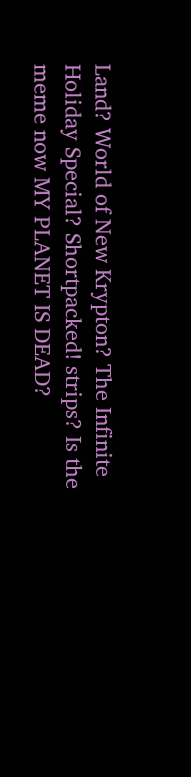Land? World of New Krypton? The Infinite Holiday Special? Shortpacked! strips? Is the meme now MY PLANET IS DEAD?